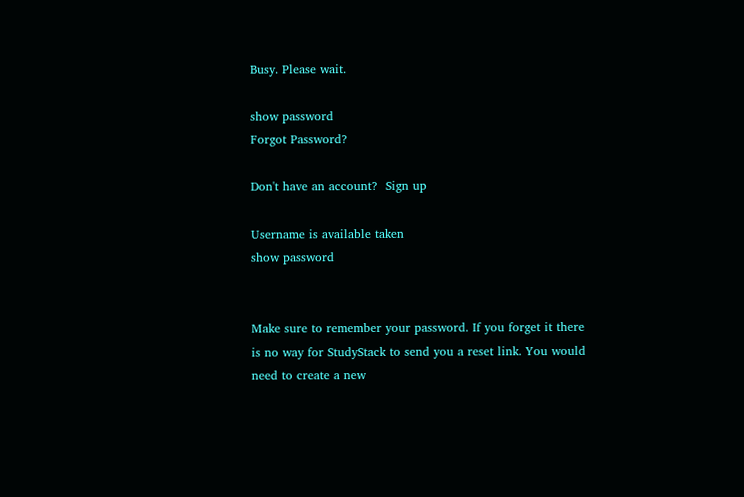Busy. Please wait.

show password
Forgot Password?

Don't have an account?  Sign up

Username is available taken
show password


Make sure to remember your password. If you forget it there is no way for StudyStack to send you a reset link. You would need to create a new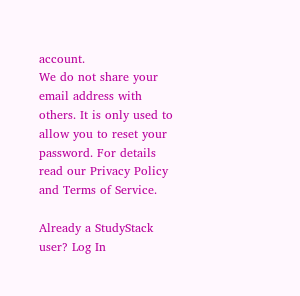account.
We do not share your email address with others. It is only used to allow you to reset your password. For details read our Privacy Policy and Terms of Service.

Already a StudyStack user? Log In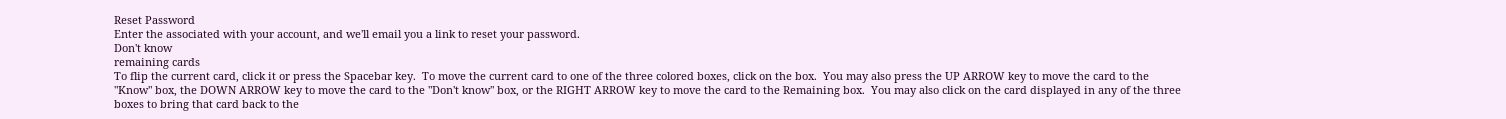Reset Password
Enter the associated with your account, and we'll email you a link to reset your password.
Don't know
remaining cards
To flip the current card, click it or press the Spacebar key.  To move the current card to one of the three colored boxes, click on the box.  You may also press the UP ARROW key to move the card to the "Know" box, the DOWN ARROW key to move the card to the "Don't know" box, or the RIGHT ARROW key to move the card to the Remaining box.  You may also click on the card displayed in any of the three boxes to bring that card back to the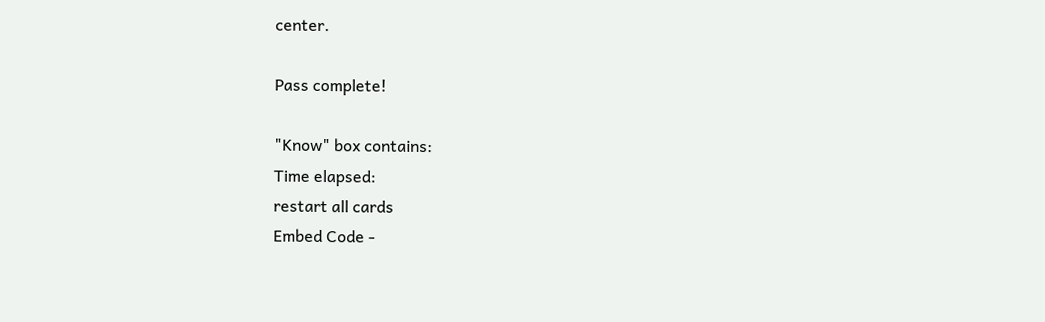center.

Pass complete!

"Know" box contains:
Time elapsed:
restart all cards
Embed Code -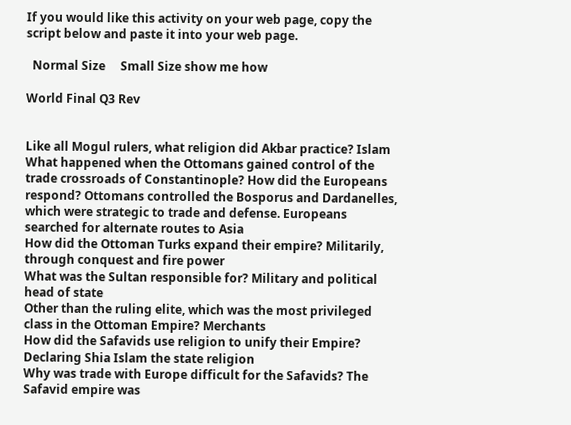If you would like this activity on your web page, copy the script below and paste it into your web page.

  Normal Size     Small Size show me how

World Final Q3 Rev


Like all Mogul rulers, what religion did Akbar practice? Islam
What happened when the Ottomans gained control of the trade crossroads of Constantinople? How did the Europeans respond? Ottomans controlled the Bosporus and Dardanelles, which were strategic to trade and defense. Europeans searched for alternate routes to Asia
How did the Ottoman Turks expand their empire? Militarily, through conquest and fire power
What was the Sultan responsible for? Military and political head of state
Other than the ruling elite, which was the most privileged class in the Ottoman Empire? Merchants
How did the Safavids use religion to unify their Empire? Declaring Shia Islam the state religion
Why was trade with Europe difficult for the Safavids? The Safavid empire was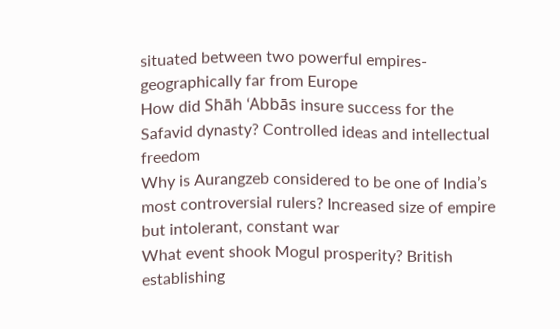situated between two powerful empires-geographically far from Europe
How did Shāh ‘Abbās insure success for the Safavid dynasty? Controlled ideas and intellectual freedom
Why is Aurangzeb considered to be one of India’s most controversial rulers? Increased size of empire but intolerant, constant war
What event shook Mogul prosperity? British establishing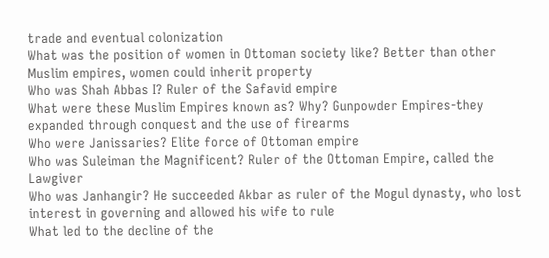trade and eventual colonization
What was the position of women in Ottoman society like? Better than other Muslim empires, women could inherit property
Who was Shah Abbas I? Ruler of the Safavid empire
What were these Muslim Empires known as? Why? Gunpowder Empires-they expanded through conquest and the use of firearms
Who were Janissaries? Elite force of Ottoman empire
Who was Suleiman the Magnificent? Ruler of the Ottoman Empire, called the Lawgiver
Who was Janhangir? He succeeded Akbar as ruler of the Mogul dynasty, who lost interest in governing and allowed his wife to rule
What led to the decline of the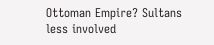Ottoman Empire? Sultans less involved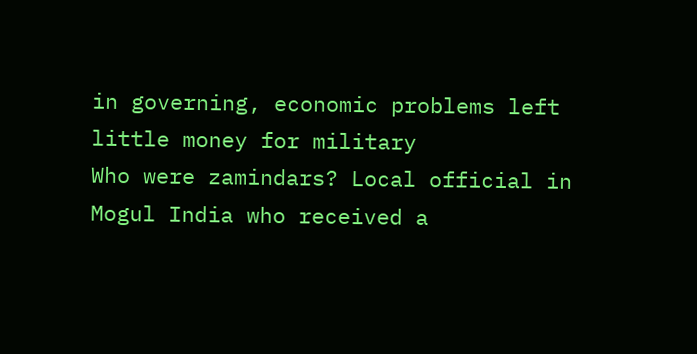in governing, economic problems left little money for military
Who were zamindars? Local official in Mogul India who received a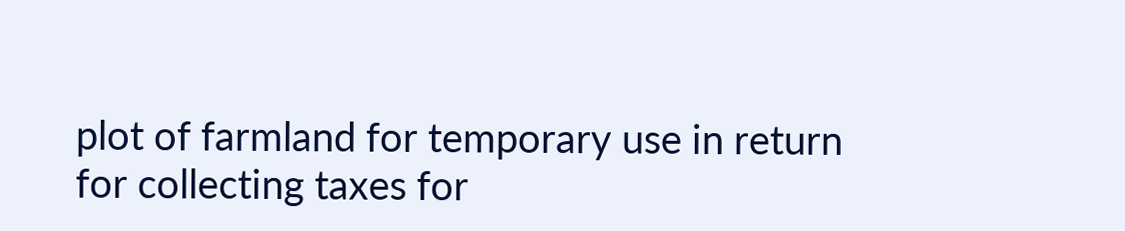plot of farmland for temporary use in return for collecting taxes for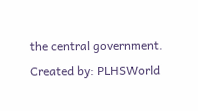the central government.
Created by: PLHSWorld